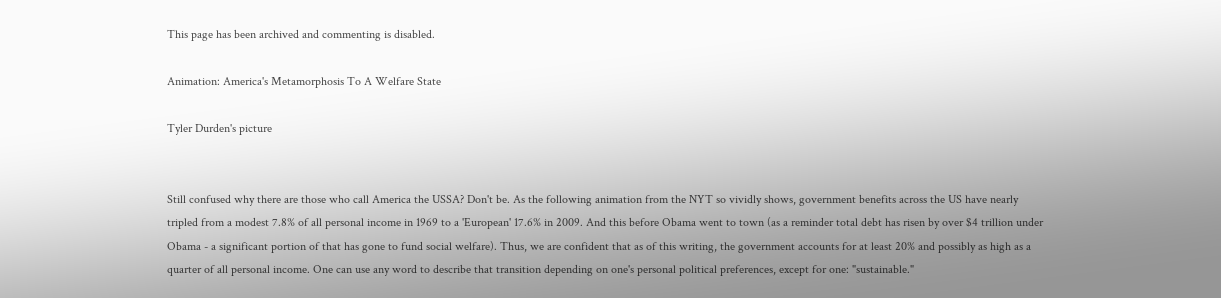This page has been archived and commenting is disabled.

Animation: America's Metamorphosis To A Welfare State

Tyler Durden's picture


Still confused why there are those who call America the USSA? Don't be. As the following animation from the NYT so vividly shows, government benefits across the US have nearly tripled from a modest 7.8% of all personal income in 1969 to a 'European' 17.6% in 2009. And this before Obama went to town (as a reminder total debt has risen by over $4 trillion under Obama - a significant portion of that has gone to fund social welfare). Thus, we are confident that as of this writing, the government accounts for at least 20% and possibly as high as a quarter of all personal income. One can use any word to describe that transition depending on one's personal political preferences, except for one: "sustainable."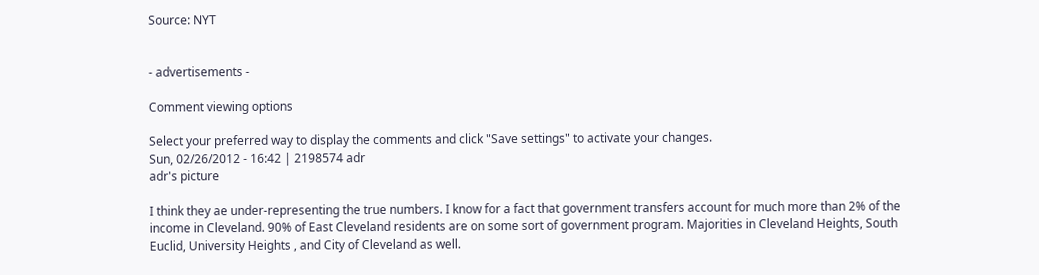Source: NYT


- advertisements -

Comment viewing options

Select your preferred way to display the comments and click "Save settings" to activate your changes.
Sun, 02/26/2012 - 16:42 | 2198574 adr
adr's picture

I think they ae under-representing the true numbers. I know for a fact that government transfers account for much more than 2% of the income in Cleveland. 90% of East Cleveland residents are on some sort of government program. Majorities in Cleveland Heights, South Euclid, University Heights , and City of Cleveland as well.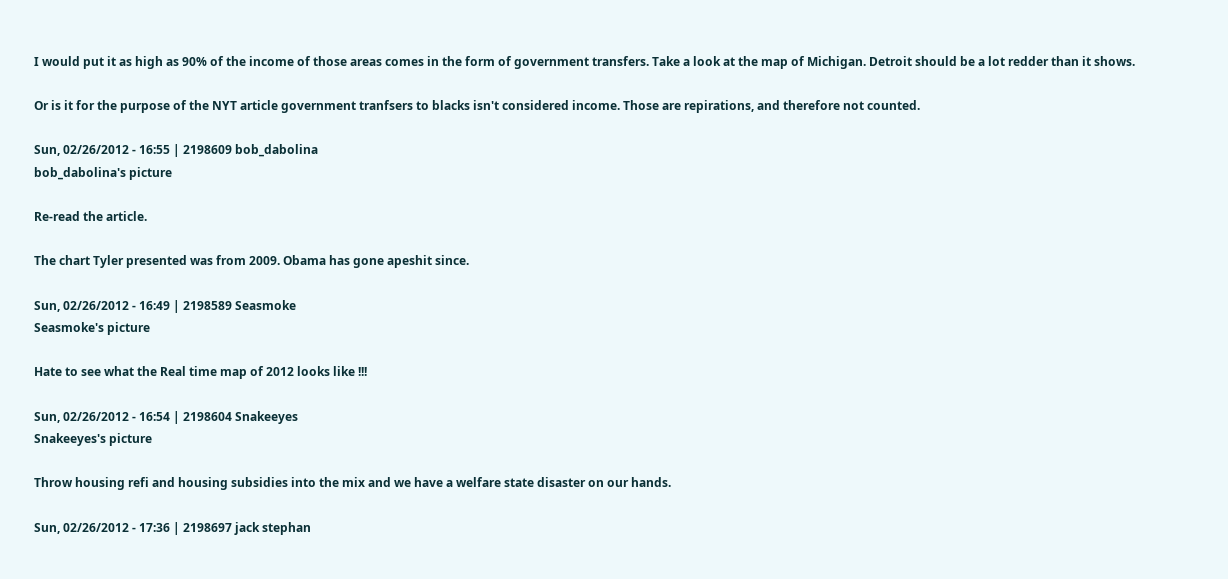I would put it as high as 90% of the income of those areas comes in the form of government transfers. Take a look at the map of Michigan. Detroit should be a lot redder than it shows.

Or is it for the purpose of the NYT article government tranfsers to blacks isn't considered income. Those are repirations, and therefore not counted.

Sun, 02/26/2012 - 16:55 | 2198609 bob_dabolina
bob_dabolina's picture

Re-read the article.

The chart Tyler presented was from 2009. Obama has gone apeshit since.

Sun, 02/26/2012 - 16:49 | 2198589 Seasmoke
Seasmoke's picture

Hate to see what the Real time map of 2012 looks like !!!

Sun, 02/26/2012 - 16:54 | 2198604 Snakeeyes
Snakeeyes's picture

Throw housing refi and housing subsidies into the mix and we have a welfare state disaster on our hands.

Sun, 02/26/2012 - 17:36 | 2198697 jack stephan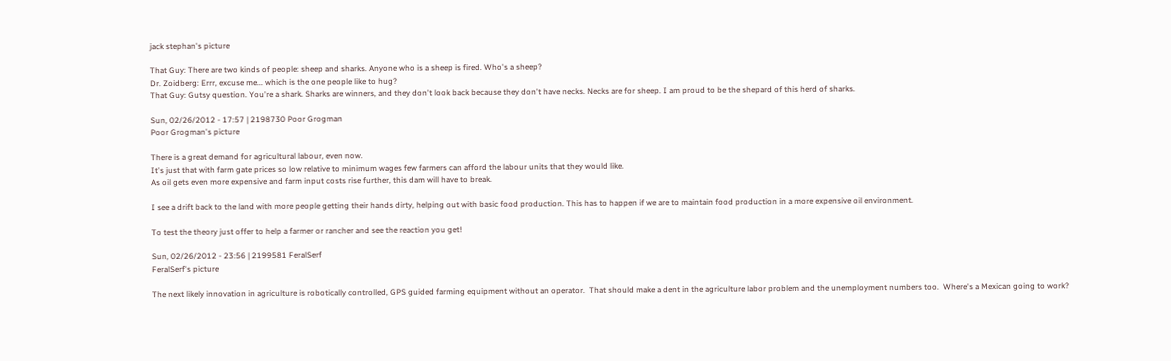jack stephan's picture

That Guy: There are two kinds of people: sheep and sharks. Anyone who is a sheep is fired. Who's a sheep?
Dr. Zoidberg: Errr, excuse me... which is the one people like to hug?
That Guy: Gutsy question. You're a shark. Sharks are winners, and they don't look back because they don't have necks. Necks are for sheep. I am proud to be the shepard of this herd of sharks.

Sun, 02/26/2012 - 17:57 | 2198730 Poor Grogman
Poor Grogman's picture

There is a great demand for agricultural labour, even now.
It's just that with farm gate prices so low relative to minimum wages few farmers can afford the labour units that they would like.
As oil gets even more expensive and farm input costs rise further, this dam will have to break.

I see a drift back to the land with more people getting their hands dirty, helping out with basic food production. This has to happen if we are to maintain food production in a more expensive oil environment.

To test the theory just offer to help a farmer or rancher and see the reaction you get!

Sun, 02/26/2012 - 23:56 | 2199581 FeralSerf
FeralSerf's picture

The next likely innovation in agriculture is robotically controlled, GPS guided farming equipment without an operator.  That should make a dent in the agriculture labor problem and the unemployment numbers too.  Where's a Mexican going to work?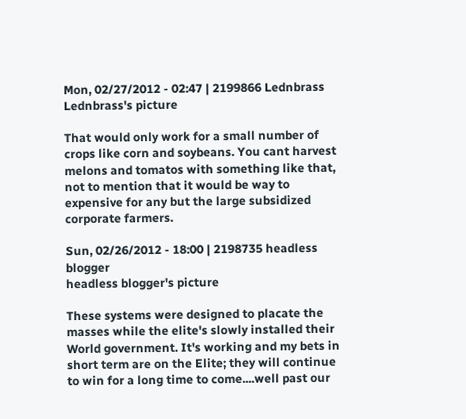Mon, 02/27/2012 - 02:47 | 2199866 Lednbrass
Lednbrass's picture

That would only work for a small number of crops like corn and soybeans. You cant harvest melons and tomatos with something like that, not to mention that it would be way to expensive for any but the large subsidized corporate farmers.

Sun, 02/26/2012 - 18:00 | 2198735 headless blogger
headless blogger's picture

These systems were designed to placate the masses while the elite's slowly installed their World government. It's working and my bets in short term are on the Elite; they will continue to win for a long time to come....well past our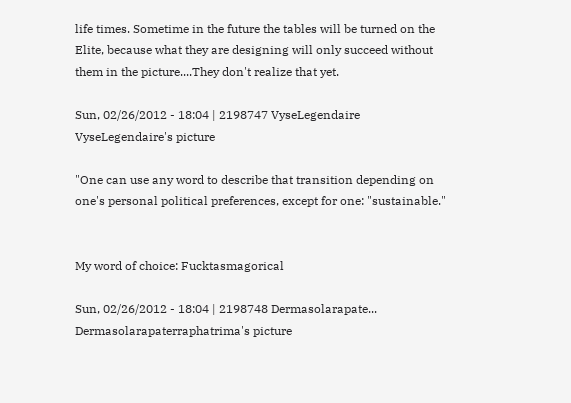life times. Sometime in the future the tables will be turned on the Elite, because what they are designing will only succeed without them in the picture....They don't realize that yet.

Sun, 02/26/2012 - 18:04 | 2198747 VyseLegendaire
VyseLegendaire's picture

"One can use any word to describe that transition depending on one's personal political preferences, except for one: "sustainable."


My word of choice: Fucktasmagorical

Sun, 02/26/2012 - 18:04 | 2198748 Dermasolarapate...
Dermasolarapaterraphatrima's picture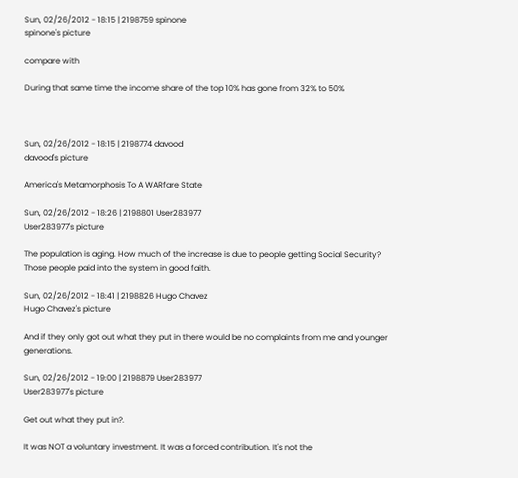Sun, 02/26/2012 - 18:15 | 2198759 spinone
spinone's picture

compare with

During that same time the income share of the top 10% has gone from 32% to 50%



Sun, 02/26/2012 - 18:15 | 2198774 davood
davood's picture

America's Metamorphosis To A WARfare State

Sun, 02/26/2012 - 18:26 | 2198801 User283977
User283977's picture

The population is aging. How much of the increase is due to people getting Social Security? Those people paid into the system in good faith.

Sun, 02/26/2012 - 18:41 | 2198826 Hugo Chavez
Hugo Chavez's picture

And if they only got out what they put in there would be no complaints from me and younger generations.

Sun, 02/26/2012 - 19:00 | 2198879 User283977
User283977's picture

Get out what they put in?.

It was NOT a voluntary investment. It was a forced contribution. It's not the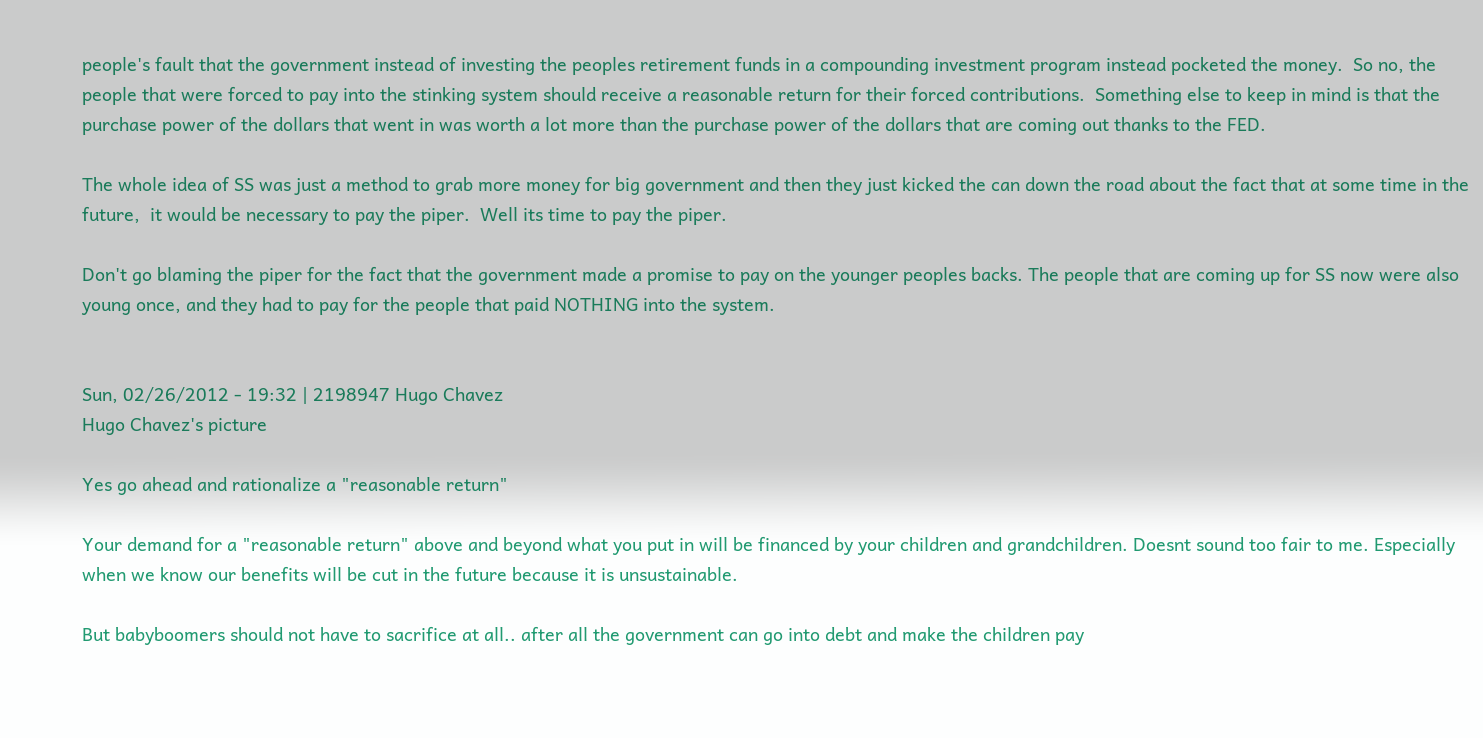people's fault that the government instead of investing the peoples retirement funds in a compounding investment program instead pocketed the money.  So no, the people that were forced to pay into the stinking system should receive a reasonable return for their forced contributions.  Something else to keep in mind is that the purchase power of the dollars that went in was worth a lot more than the purchase power of the dollars that are coming out thanks to the FED.

The whole idea of SS was just a method to grab more money for big government and then they just kicked the can down the road about the fact that at some time in the future,  it would be necessary to pay the piper.  Well its time to pay the piper.

Don't go blaming the piper for the fact that the government made a promise to pay on the younger peoples backs. The people that are coming up for SS now were also young once, and they had to pay for the people that paid NOTHING into the system.


Sun, 02/26/2012 - 19:32 | 2198947 Hugo Chavez
Hugo Chavez's picture

Yes go ahead and rationalize a "reasonable return"

Your demand for a "reasonable return" above and beyond what you put in will be financed by your children and grandchildren. Doesnt sound too fair to me. Especially when we know our benefits will be cut in the future because it is unsustainable.

But babyboomers should not have to sacrifice at all.. after all the government can go into debt and make the children pay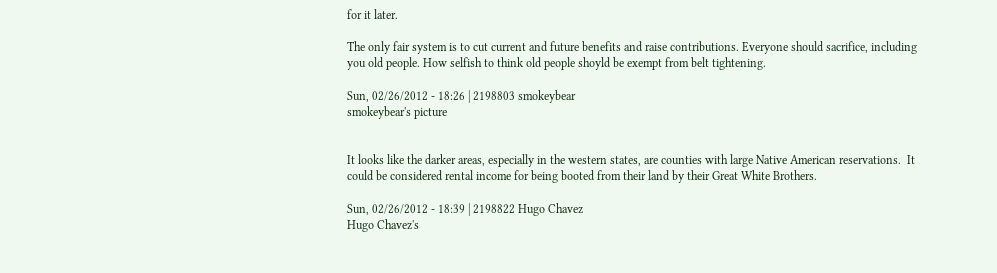for it later.

The only fair system is to cut current and future benefits and raise contributions. Everyone should sacrifice, including you old people. How selfish to think old people shoyld be exempt from belt tightening.

Sun, 02/26/2012 - 18:26 | 2198803 smokeybear
smokeybear's picture


It looks like the darker areas, especially in the western states, are counties with large Native American reservations.  It could be considered rental income for being booted from their land by their Great White Brothers.

Sun, 02/26/2012 - 18:39 | 2198822 Hugo Chavez
Hugo Chavez's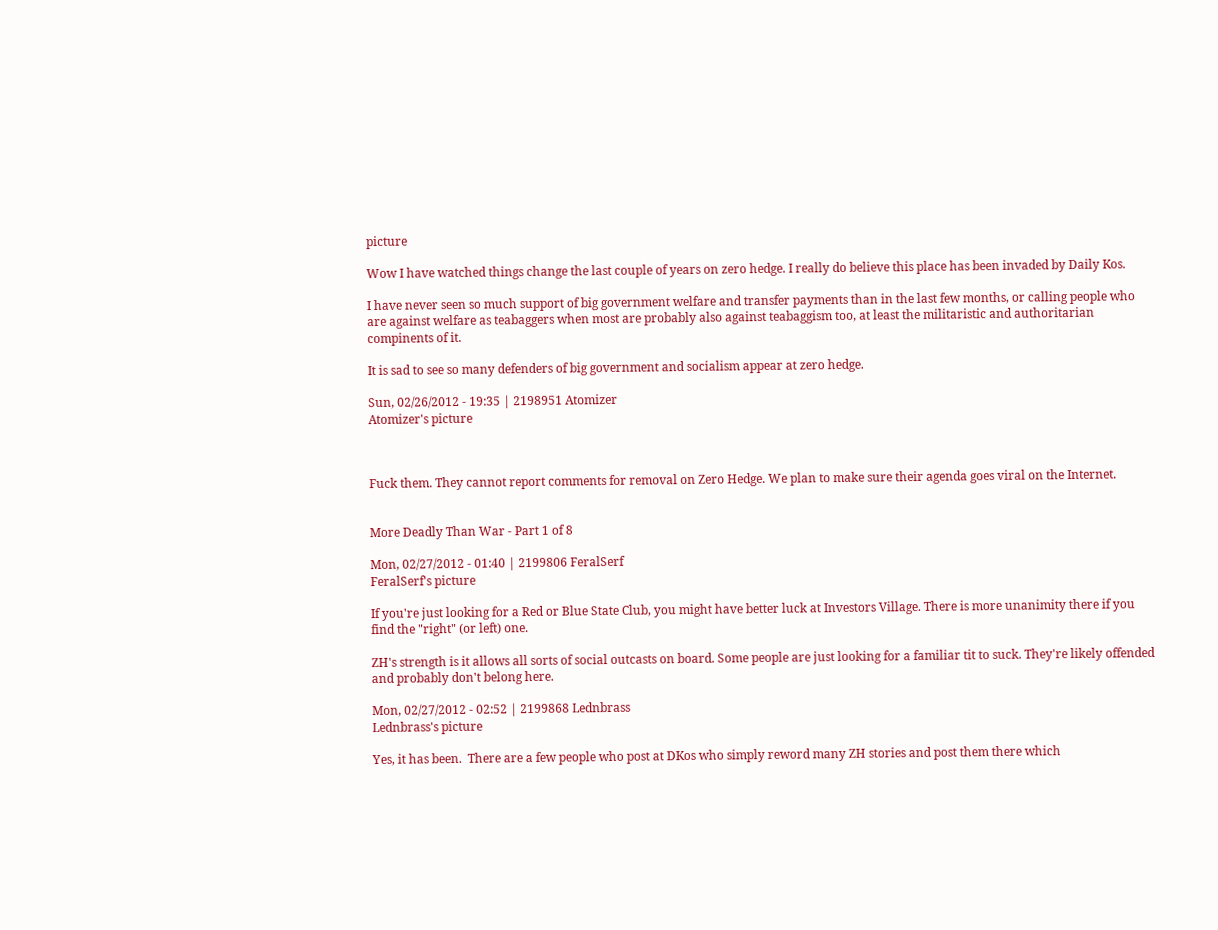picture

Wow I have watched things change the last couple of years on zero hedge. I really do believe this place has been invaded by Daily Kos.

I have never seen so much support of big government welfare and transfer payments than in the last few months, or calling people who are against welfare as teabaggers when most are probably also against teabaggism too, at least the militaristic and authoritarian compinents of it.

It is sad to see so many defenders of big government and socialism appear at zero hedge.

Sun, 02/26/2012 - 19:35 | 2198951 Atomizer
Atomizer's picture



Fuck them. They cannot report comments for removal on Zero Hedge. We plan to make sure their agenda goes viral on the Internet.


More Deadly Than War - Part 1 of 8

Mon, 02/27/2012 - 01:40 | 2199806 FeralSerf
FeralSerf's picture

If you're just looking for a Red or Blue State Club, you might have better luck at Investors Village. There is more unanimity there if you find the "right" (or left) one.

ZH's strength is it allows all sorts of social outcasts on board. Some people are just looking for a familiar tit to suck. They're likely offended and probably don't belong here.

Mon, 02/27/2012 - 02:52 | 2199868 Lednbrass
Lednbrass's picture

Yes, it has been.  There are a few people who post at DKos who simply reword many ZH stories and post them there which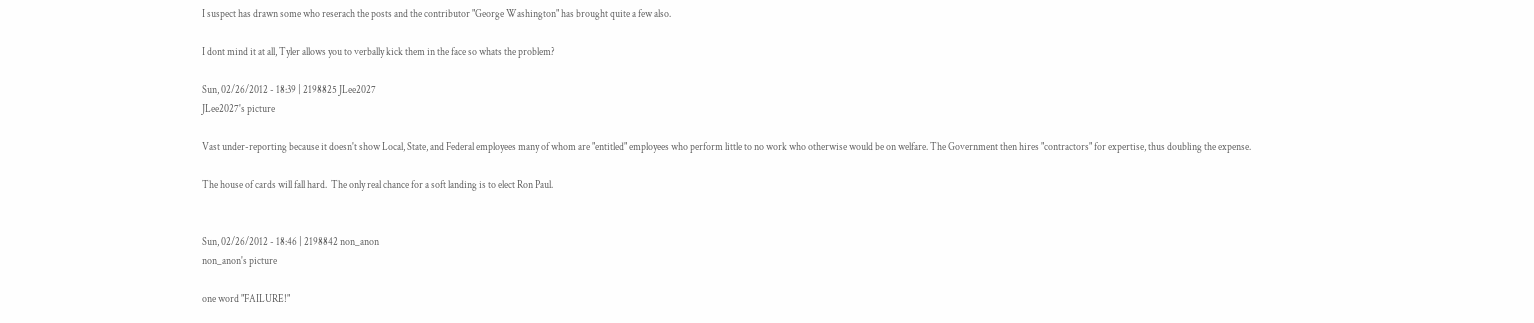I suspect has drawn some who reserach the posts and the contributor "George Washington" has brought quite a few also.

I dont mind it at all, Tyler allows you to verbally kick them in the face so whats the problem?

Sun, 02/26/2012 - 18:39 | 2198825 JLee2027
JLee2027's picture

Vast under-reporting because it doesn't show Local, State, and Federal employees many of whom are "entitled" employees who perform little to no work who otherwise would be on welfare. The Government then hires "contractors" for expertise, thus doubling the expense.

The house of cards will fall hard.  The only real chance for a soft landing is to elect Ron Paul.


Sun, 02/26/2012 - 18:46 | 2198842 non_anon
non_anon's picture

one word "FAILURE!"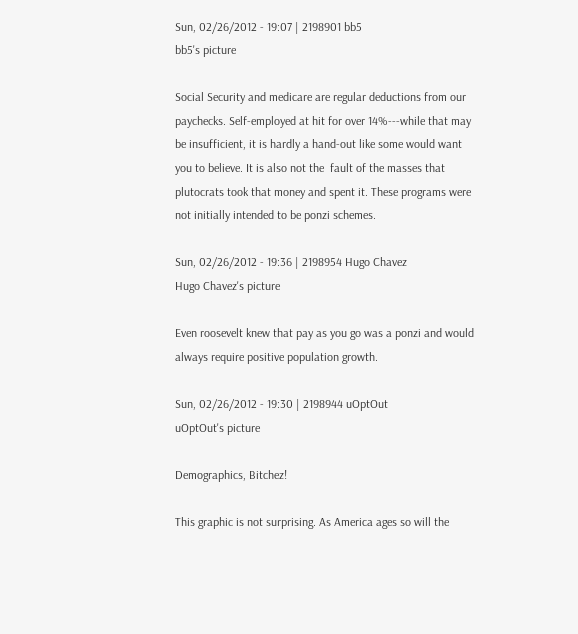Sun, 02/26/2012 - 19:07 | 2198901 bb5
bb5's picture

Social Security and medicare are regular deductions from our paychecks. Self-employed at hit for over 14%---while that may be insufficient, it is hardly a hand-out like some would want you to believe. It is also not the  fault of the masses that plutocrats took that money and spent it. These programs were not initially intended to be ponzi schemes.

Sun, 02/26/2012 - 19:36 | 2198954 Hugo Chavez
Hugo Chavez's picture

Even roosevelt knew that pay as you go was a ponzi and would always require positive population growth.

Sun, 02/26/2012 - 19:30 | 2198944 uOptOut
uOptOut's picture

Demographics, Bitchez!

This graphic is not surprising. As America ages so will the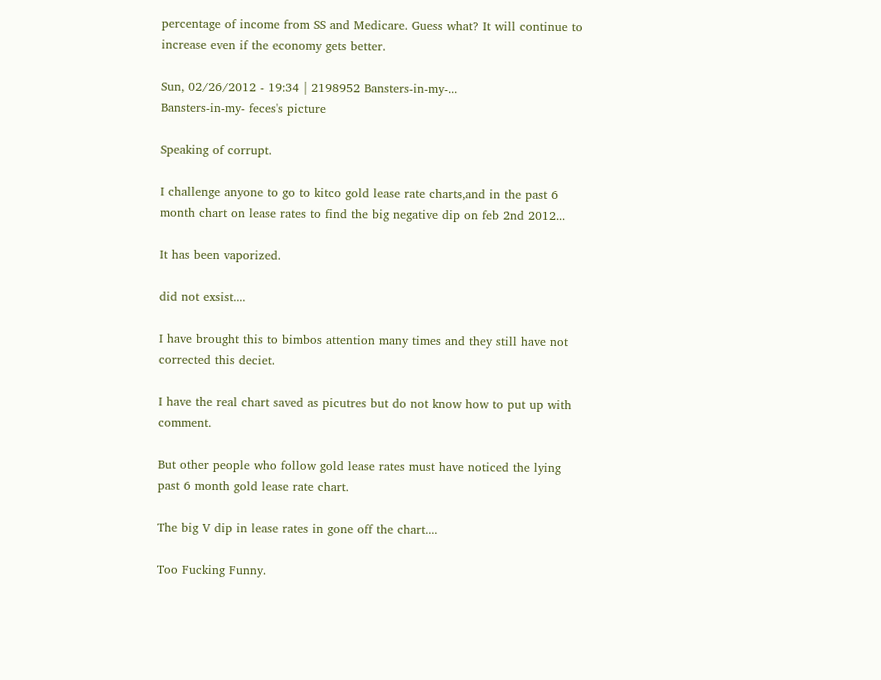percentage of income from SS and Medicare. Guess what? It will continue to increase even if the economy gets better.

Sun, 02/26/2012 - 19:34 | 2198952 Bansters-in-my-...
Bansters-in-my- feces's picture

Speaking of corrupt.

I challenge anyone to go to kitco gold lease rate charts,and in the past 6 month chart on lease rates to find the big negative dip on feb 2nd 2012...

It has been vaporized.

did not exsist....

I have brought this to bimbos attention many times and they still have not corrected this deciet.

I have the real chart saved as picutres but do not know how to put up with comment.

But other people who follow gold lease rates must have noticed the lying past 6 month gold lease rate chart.

The big V dip in lease rates in gone off the chart....

Too Fucking Funny.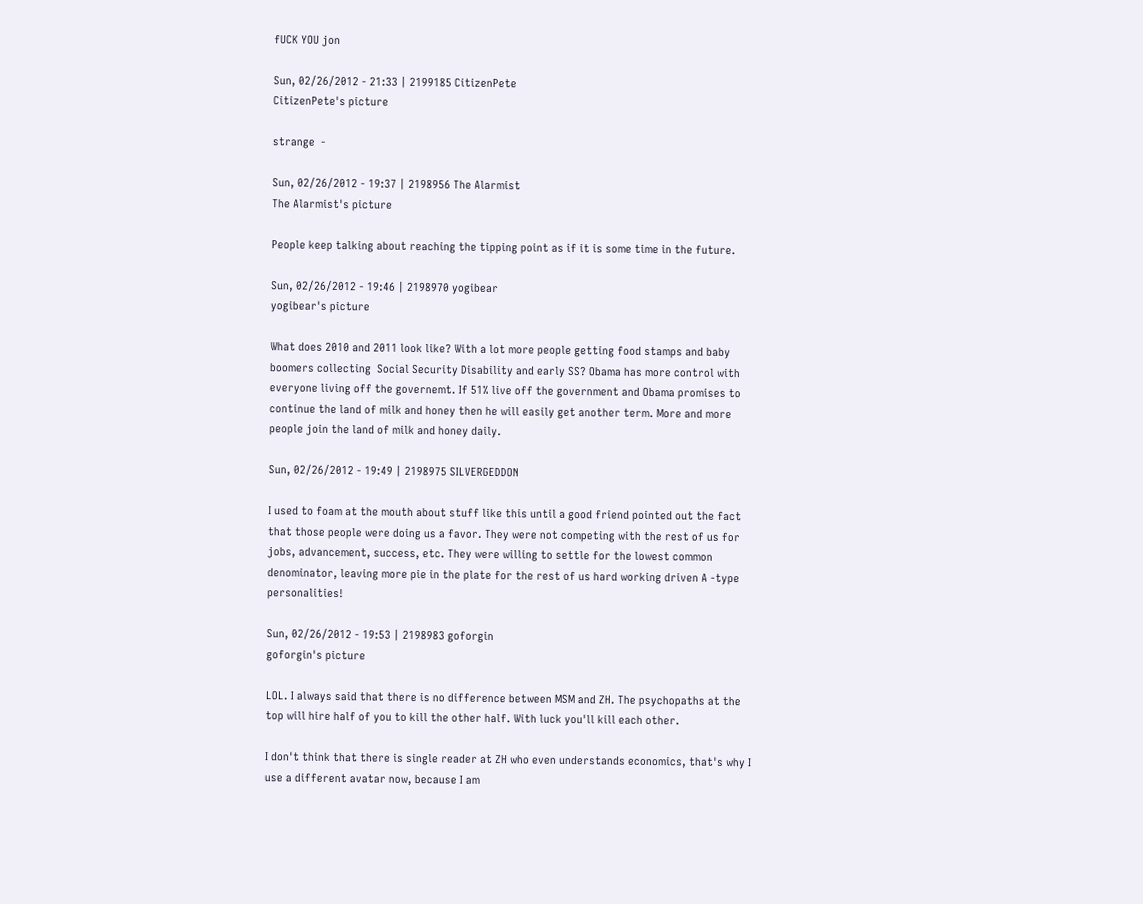fUCK YOU jon

Sun, 02/26/2012 - 21:33 | 2199185 CitizenPete
CitizenPete's picture

strange  -

Sun, 02/26/2012 - 19:37 | 2198956 The Alarmist
The Alarmist's picture

People keep talking about reaching the tipping point as if it is some time in the future.

Sun, 02/26/2012 - 19:46 | 2198970 yogibear
yogibear's picture

What does 2010 and 2011 look like? With a lot more people getting food stamps and baby boomers collecting  Social Security Disability and early SS? Obama has more control with everyone living off the governemt. If 51% live off the government and Obama promises to continue the land of milk and honey then he will easily get another term. More and more people join the land of milk and honey daily.

Sun, 02/26/2012 - 19:49 | 2198975 SILVERGEDDON

I used to foam at the mouth about stuff like this until a good friend pointed out the fact that those people were doing us a favor. They were not competing with the rest of us for jobs, advancement, success, etc. They were willing to settle for the lowest common denominator, leaving more pie in the plate for the rest of us hard working driven A -type personalities!

Sun, 02/26/2012 - 19:53 | 2198983 goforgin
goforgin's picture

LOL. I always said that there is no difference between MSM and ZH. The psychopaths at the top will hire half of you to kill the other half. With luck you'll kill each other.

I don't think that there is single reader at ZH who even understands economics, that's why I use a different avatar now, because I am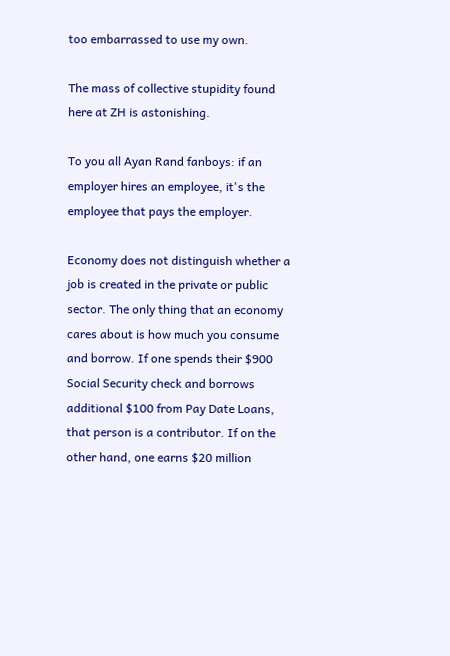too embarrassed to use my own.

The mass of collective stupidity found here at ZH is astonishing.

To you all Ayan Rand fanboys: if an employer hires an employee, it's the employee that pays the employer.

Economy does not distinguish whether a job is created in the private or public sector. The only thing that an economy cares about is how much you consume and borrow. If one spends their $900 Social Security check and borrows additional $100 from Pay Date Loans, that person is a contributor. If on the other hand, one earns $20 million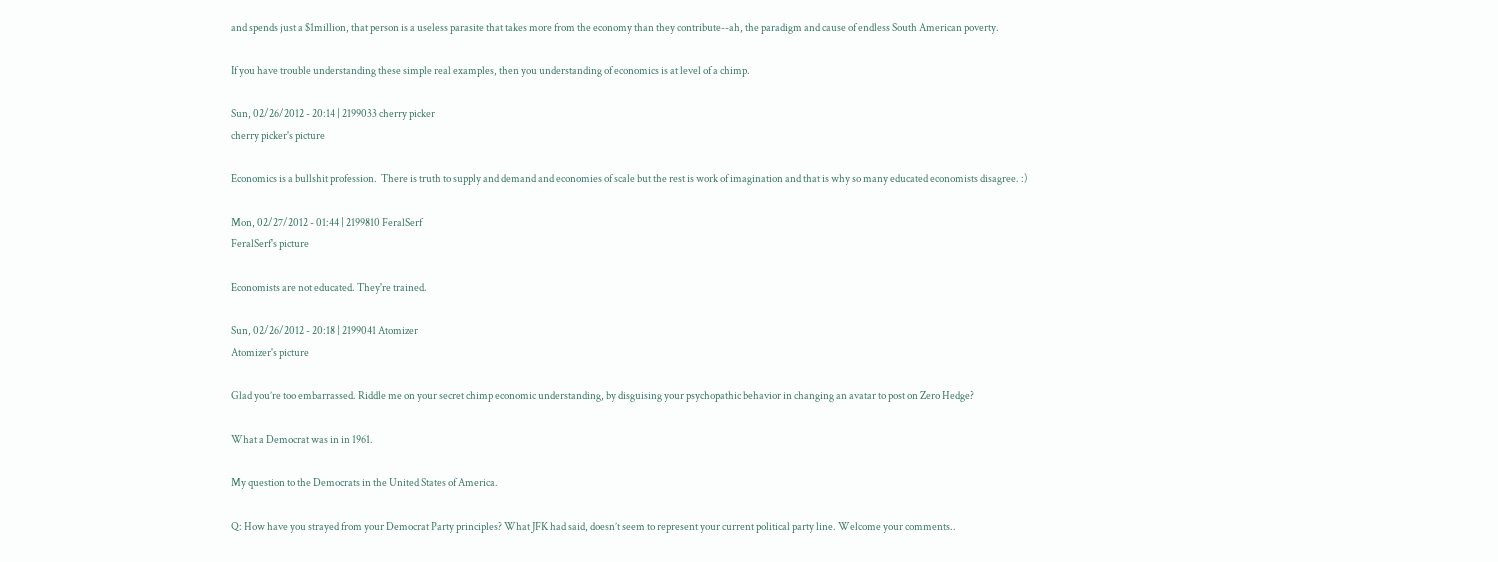and spends just a $1million, that person is a useless parasite that takes more from the economy than they contribute--ah, the paradigm and cause of endless South American poverty.

If you have trouble understanding these simple real examples, then you understanding of economics is at level of a chimp.

Sun, 02/26/2012 - 20:14 | 2199033 cherry picker
cherry picker's picture

Economics is a bullshit profession.  There is truth to supply and demand and economies of scale but the rest is work of imagination and that is why so many educated economists disagree. :)

Mon, 02/27/2012 - 01:44 | 2199810 FeralSerf
FeralSerf's picture

Economists are not educated. They're trained.

Sun, 02/26/2012 - 20:18 | 2199041 Atomizer
Atomizer's picture

Glad you’re too embarrassed. Riddle me on your secret chimp economic understanding, by disguising your psychopathic behavior in changing an avatar to post on Zero Hedge?

What a Democrat was in in 1961.

My question to the Democrats in the United States of America.

Q: How have you strayed from your Democrat Party principles? What JFK had said, doesn’t seem to represent your current political party line. Welcome your comments..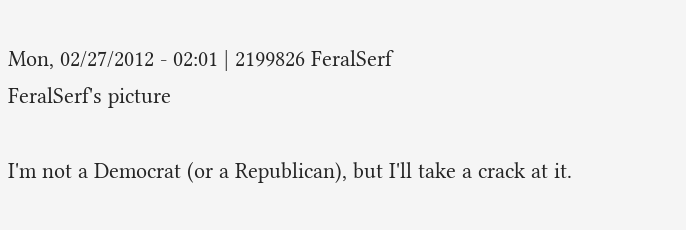Mon, 02/27/2012 - 02:01 | 2199826 FeralSerf
FeralSerf's picture

I'm not a Democrat (or a Republican), but I'll take a crack at it.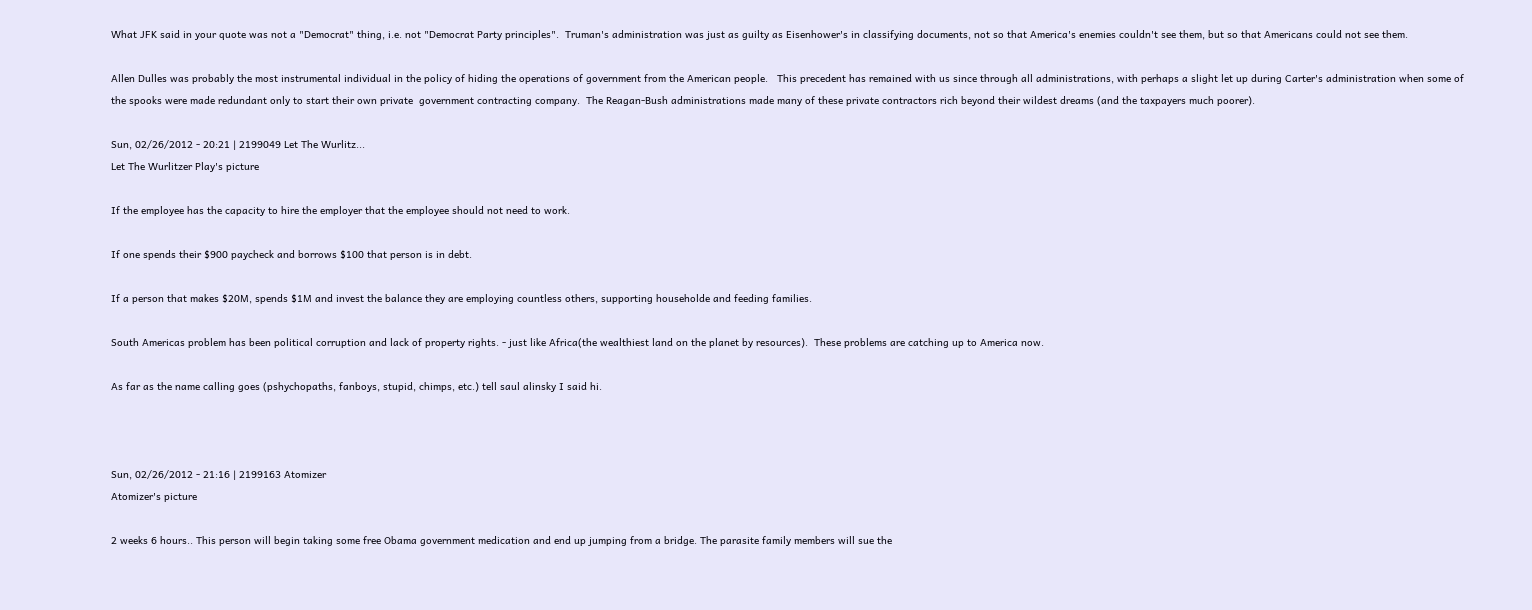What JFK said in your quote was not a "Democrat" thing, i.e. not "Democrat Party principles".  Truman's administration was just as guilty as Eisenhower's in classifying documents, not so that America's enemies couldn't see them, but so that Americans could not see them.

Allen Dulles was probably the most instrumental individual in the policy of hiding the operations of government from the American people.   This precedent has remained with us since through all administrations, with perhaps a slight let up during Carter's administration when some of the spooks were made redundant only to start their own private  government contracting company.  The Reagan-Bush administrations made many of these private contractors rich beyond their wildest dreams (and the taxpayers much poorer).

Sun, 02/26/2012 - 20:21 | 2199049 Let The Wurlitz...
Let The Wurlitzer Play's picture

If the employee has the capacity to hire the employer that the employee should not need to work.

If one spends their $900 paycheck and borrows $100 that person is in debt.

If a person that makes $20M, spends $1M and invest the balance they are employing countless others, supporting householde and feeding families.

South Americas problem has been political corruption and lack of property rights. - just like Africa(the wealthiest land on the planet by resources).  These problems are catching up to America now.

As far as the name calling goes (pshychopaths, fanboys, stupid, chimps, etc.) tell saul alinsky I said hi.



Sun, 02/26/2012 - 21:16 | 2199163 Atomizer
Atomizer's picture

2 weeks 6 hours.. This person will begin taking some free Obama government medication and end up jumping from a bridge. The parasite family members will sue the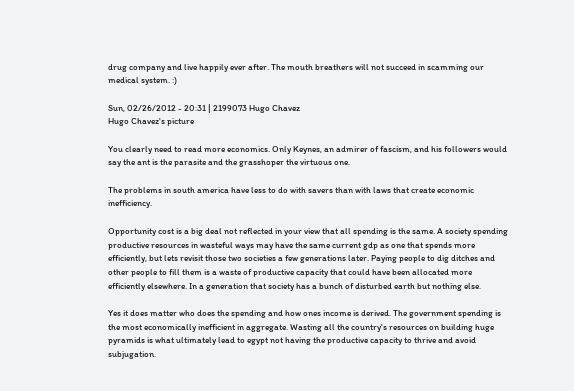drug company and live happily ever after. The mouth breathers will not succeed in scamming our medical system. :)

Sun, 02/26/2012 - 20:31 | 2199073 Hugo Chavez
Hugo Chavez's picture

You clearly need to read more economics. Only Keynes, an admirer of fascism, and his followers would say the ant is the parasite and the grasshoper the virtuous one.

The problems in south america have less to do with savers than with laws that create economic inefficiency.

Opportunity cost is a big deal not reflected in your view that all spending is the same. A society spending productive resources in wasteful ways may have the same current gdp as one that spends more efficiently, but lets revisit those two societies a few generations later. Paying people to dig ditches and other people to fill them is a waste of productive capacity that could have been allocated more efficiently elsewhere. In a generation that society has a bunch of disturbed earth but nothing else.

Yes it does matter who does the spending and how ones income is derived. The government spending is the most economically inefficient in aggregate. Wasting all the country's resources on building huge pyramids is what ultimately lead to egypt not having the productive capacity to thrive and avoid subjugation.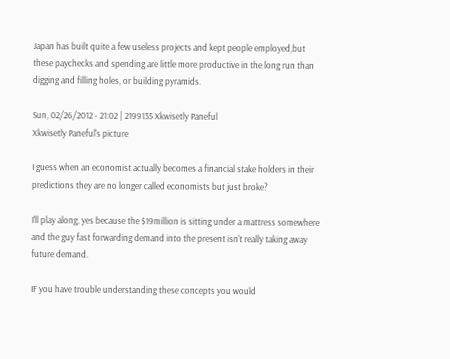Japan has built quite a few useless projects and kept people employed,but these paychecks and spending are little more productive in the long run than digging and filling holes, or building pyramids.

Sun, 02/26/2012 - 21:02 | 2199135 Xkwisetly Paneful
Xkwisetly Paneful's picture

I guess when an economist actually becomes a financial stake holders in their predictions they are no longer called economists but just broke?

I'll play along, yes because the $19million is sitting under a mattress somewhere and the guy fast forwarding demand into the present isn't really taking away  future demand.

IF you have trouble understanding these concepts you would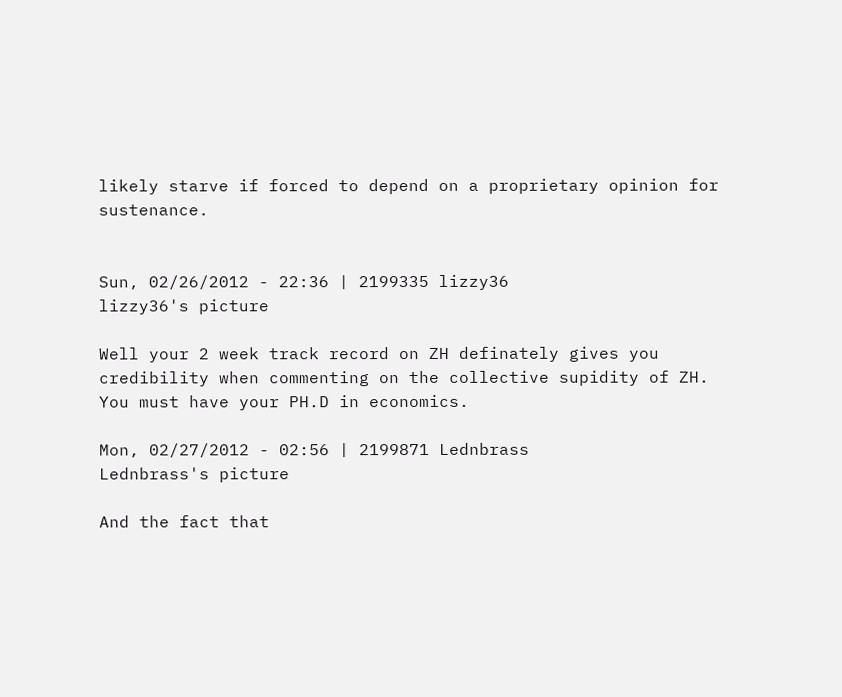likely starve if forced to depend on a proprietary opinion for sustenance.


Sun, 02/26/2012 - 22:36 | 2199335 lizzy36
lizzy36's picture

Well your 2 week track record on ZH definately gives you credibility when commenting on the collective supidity of ZH. You must have your PH.D in economics.

Mon, 02/27/2012 - 02:56 | 2199871 Lednbrass
Lednbrass's picture

And the fact that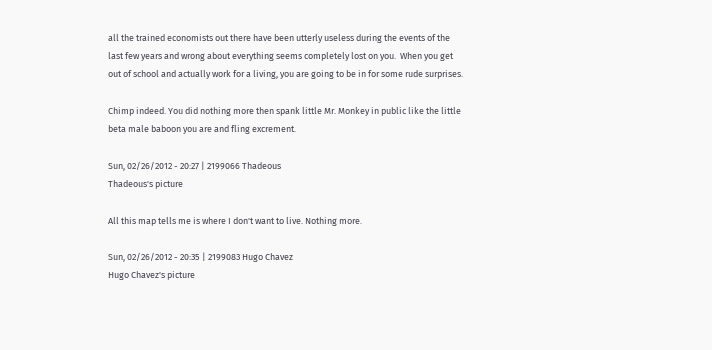all the trained economists out there have been utterly useless during the events of the last few years and wrong about everything seems completely lost on you.  When you get out of school and actually work for a living, you are going to be in for some rude surprises.

Chimp indeed. You did nothing more then spank little Mr. Monkey in public like the little beta male baboon you are and fling excrement.

Sun, 02/26/2012 - 20:27 | 2199066 Thadeous
Thadeous's picture

All this map tells me is where I don't want to live. Nothing more.

Sun, 02/26/2012 - 20:35 | 2199083 Hugo Chavez
Hugo Chavez's picture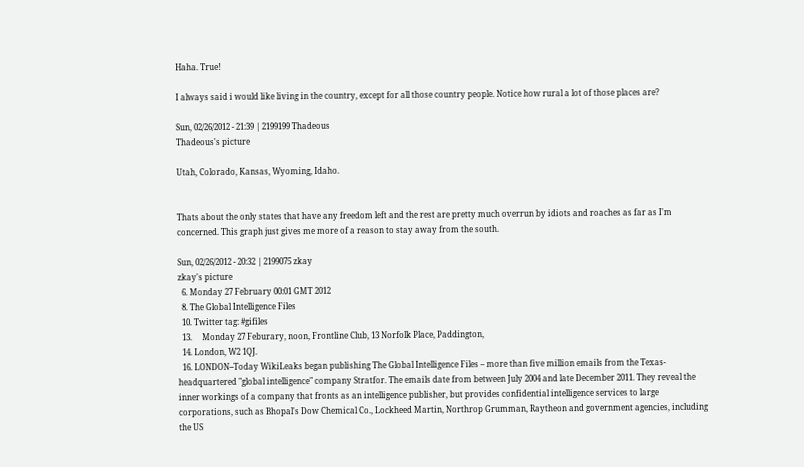Haha. True!

I always said i would like living in the country, except for all those country people. Notice how rural a lot of those places are?

Sun, 02/26/2012 - 21:39 | 2199199 Thadeous
Thadeous's picture

Utah, Colorado, Kansas, Wyoming, Idaho.


Thats about the only states that have any freedom left and the rest are pretty much overrun by idiots and roaches as far as I'm concerned. This graph just gives me more of a reason to stay away from the south.

Sun, 02/26/2012 - 20:32 | 2199075 zkay
zkay's picture
  6. Monday 27 February 00:01 GMT 2012
  8. The Global Intelligence Files
  10. Twitter tag: #gifiles
  13.     Monday 27 Feburary, noon, Frontline Club, 13 Norfolk Place, Paddington,
  14. London, W2 1QJ.
  16. LONDON--Today WikiLeaks began publishing The Global Intelligence Files – more than five million emails from the Texas-headquartered "global intelligence" company Stratfor. The emails date from between July 2004 and late December 2011. They reveal the inner workings of a company that fronts as an intelligence publisher, but provides confidential intelligence services to large corporations, such as Bhopal's Dow Chemical Co., Lockheed Martin, Northrop Grumman, Raytheon and government agencies, including the US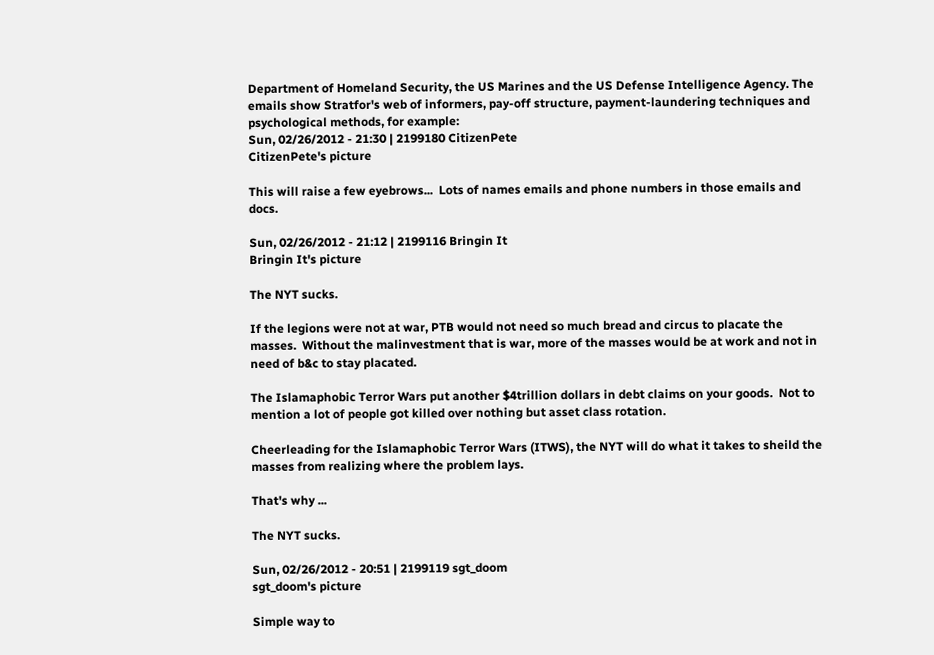Department of Homeland Security, the US Marines and the US Defense Intelligence Agency. The emails show Stratfor's web of informers, pay-off structure, payment-laundering techniques and psychological methods, for example:
Sun, 02/26/2012 - 21:30 | 2199180 CitizenPete
CitizenPete's picture

This will raise a few eyebrows...  Lots of names emails and phone numbers in those emails and docs.

Sun, 02/26/2012 - 21:12 | 2199116 Bringin It
Bringin It's picture

The NYT sucks.

If the legions were not at war, PTB would not need so much bread and circus to placate the masses.  Without the malinvestment that is war, more of the masses would be at work and not in need of b&c to stay placated.

The Islamaphobic Terror Wars put another $4trillion dollars in debt claims on your goods.  Not to mention a lot of people got killed over nothing but asset class rotation.

Cheerleading for the Islamaphobic Terror Wars (ITWS), the NYT will do what it takes to sheild the masses from realizing where the problem lays.

That's why ...

The NYT sucks.

Sun, 02/26/2012 - 20:51 | 2199119 sgt_doom
sgt_doom's picture

Simple way to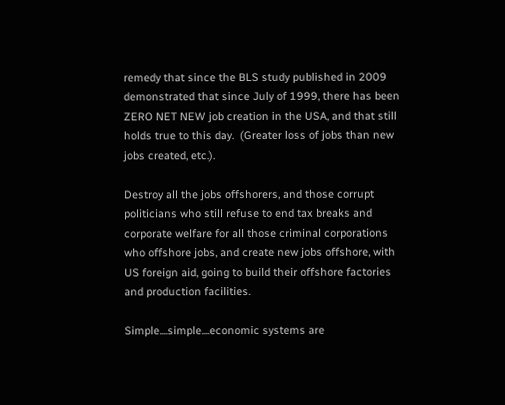remedy that since the BLS study published in 2009 demonstrated that since July of 1999, there has been ZERO NET NEW job creation in the USA, and that still holds true to this day.  (Greater loss of jobs than new jobs created, etc.).

Destroy all the jobs offshorers, and those corrupt politicians who still refuse to end tax breaks and corporate welfare for all those criminal corporations who offshore jobs, and create new jobs offshore, with US foreign aid, going to build their offshore factories and production facilities.

Simple....simple....economic systems are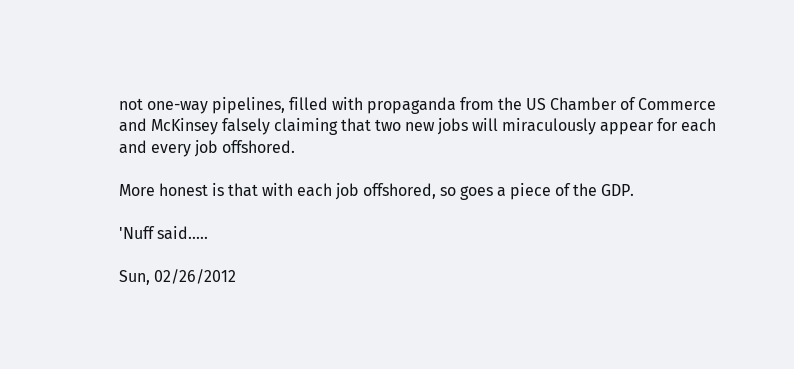not one-way pipelines, filled with propaganda from the US Chamber of Commerce and McKinsey falsely claiming that two new jobs will miraculously appear for each and every job offshored.

More honest is that with each job offshored, so goes a piece of the GDP.

'Nuff said.....

Sun, 02/26/2012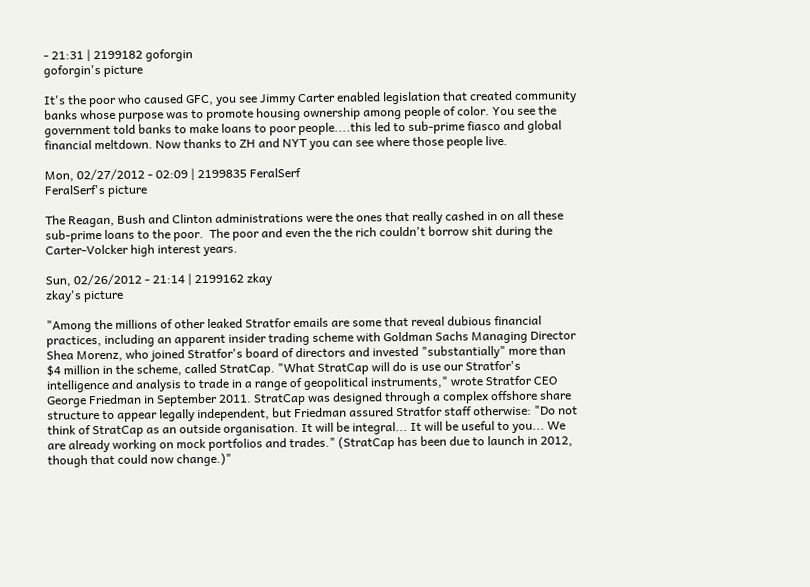- 21:31 | 2199182 goforgin
goforgin's picture

It's the poor who caused GFC, you see Jimmy Carter enabled legislation that created community banks whose purpose was to promote housing ownership among people of color. You see the government told banks to make loans to poor people....this led to sub-prime fiasco and global financial meltdown. Now thanks to ZH and NYT you can see where those people live.

Mon, 02/27/2012 - 02:09 | 2199835 FeralSerf
FeralSerf's picture

The Reagan, Bush and Clinton administrations were the ones that really cashed in on all these sub-prime loans to the poor.  The poor and even the the rich couldn't borrow shit during the Carter-Volcker high interest years.

Sun, 02/26/2012 - 21:14 | 2199162 zkay
zkay's picture

"Among the millions of other leaked Stratfor emails are some that reveal dubious financial practices, including an apparent insider trading scheme with Goldman Sachs Managing Director Shea Morenz, who joined Stratfor's board of directors and invested "substantially" more than $4 million in the scheme, called StratCap. "What StratCap will do is use our Stratfor's intelligence and analysis to trade in a range of geopolitical instruments," wrote Stratfor CEO George Friedman in September 2011. StratCap was designed through a complex offshore share structure to appear legally independent, but Friedman assured Stratfor staff otherwise: "Do not think of StratCap as an outside organisation. It will be integral... It will be useful to you... We are already working on mock portfolios and trades." (StratCap has been due to launch in 2012, though that could now change.)"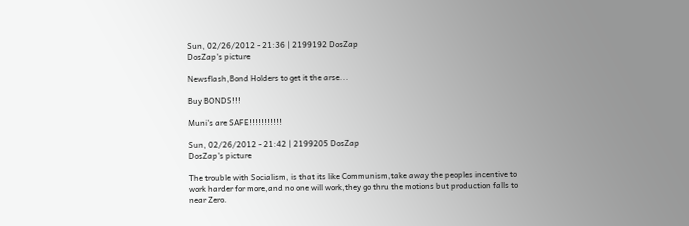Sun, 02/26/2012 - 21:36 | 2199192 DosZap
DosZap's picture

Newsflash,Bond Holders to get it the arse...

Buy BONDS!!!

Muni's are SAFE!!!!!!!!!!!

Sun, 02/26/2012 - 21:42 | 2199205 DosZap
DosZap's picture

The trouble with Socialism, is that its like Communism,take away the peoples incentive to work harder for more,and no one will work,they go thru the motions but production falls to near Zero.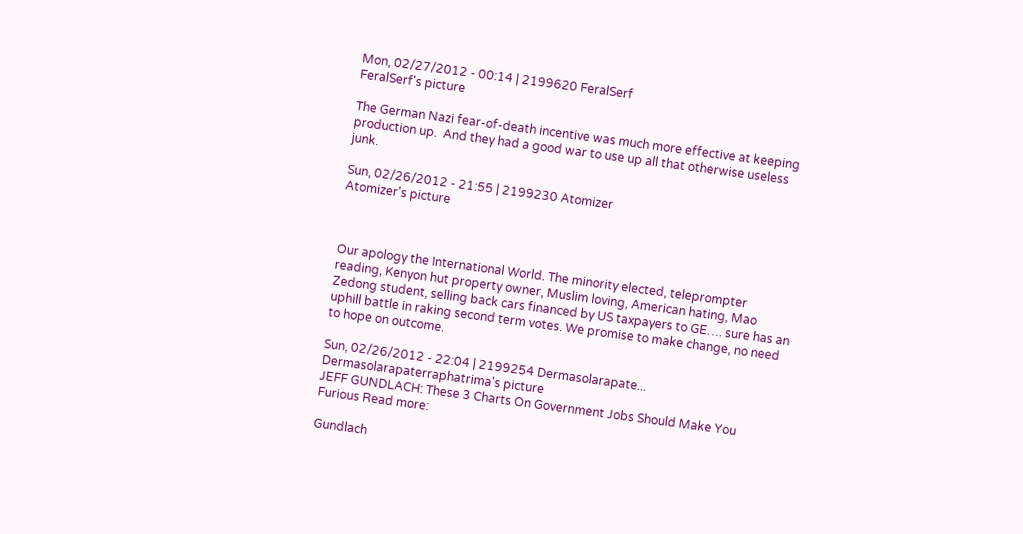Mon, 02/27/2012 - 00:14 | 2199620 FeralSerf
FeralSerf's picture

The German Nazi fear-of-death incentive was much more effective at keeping production up.  And they had a good war to use up all that otherwise useless junk.

Sun, 02/26/2012 - 21:55 | 2199230 Atomizer
Atomizer's picture



Our apology the International World. The minority elected, teleprompter reading, Kenyon hut property owner, Muslim loving, American hating, Mao Zedong student, selling back cars financed by US taxpayers to GE…. sure has an uphill battle in raking second term votes. We promise to make change, no need to hope on outcome.

Sun, 02/26/2012 - 22:04 | 2199254 Dermasolarapate...
Dermasolarapaterraphatrima's picture
JEFF GUNDLACH: These 3 Charts On Government Jobs Should Make You Furious Read more:

Gundlach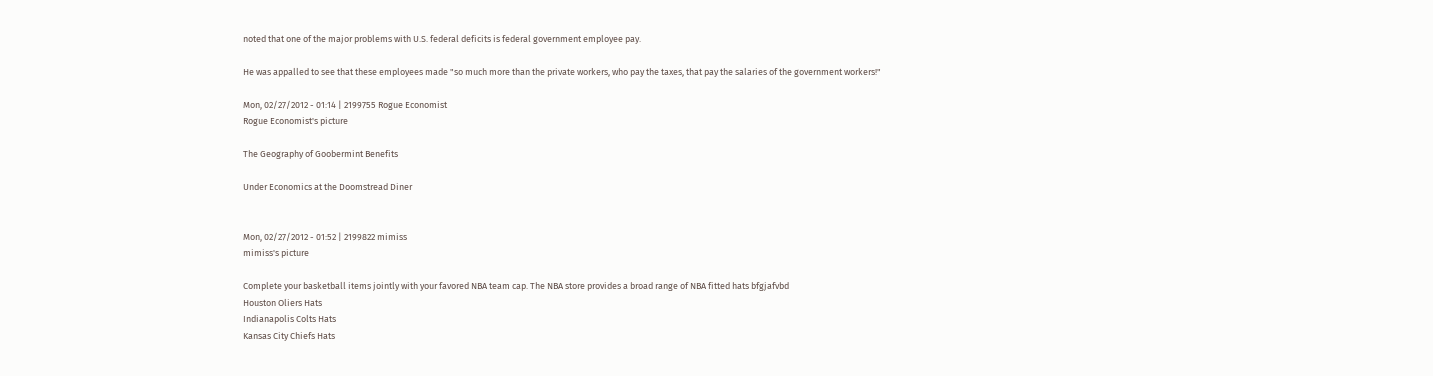noted that one of the major problems with U.S. federal deficits is federal government employee pay.

He was appalled to see that these employees made "so much more than the private workers, who pay the taxes, that pay the salaries of the government workers!"

Mon, 02/27/2012 - 01:14 | 2199755 Rogue Economist
Rogue Economist's picture

The Geography of Goobermint Benefits

Under Economics at the Doomstread Diner


Mon, 02/27/2012 - 01:52 | 2199822 mimiss
mimiss's picture

Complete your basketball items jointly with your favored NBA team cap. The NBA store provides a broad range of NBA fitted hats bfgjafvbd
Houston Oliers Hats
Indianapolis Colts Hats
Kansas City Chiefs Hats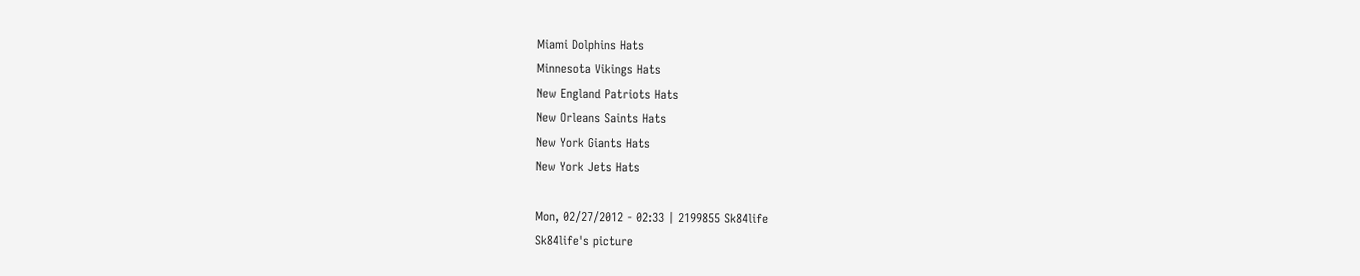Miami Dolphins Hats
Minnesota Vikings Hats
New England Patriots Hats
New Orleans Saints Hats
New York Giants Hats
New York Jets Hats

Mon, 02/27/2012 - 02:33 | 2199855 Sk84life
Sk84life's picture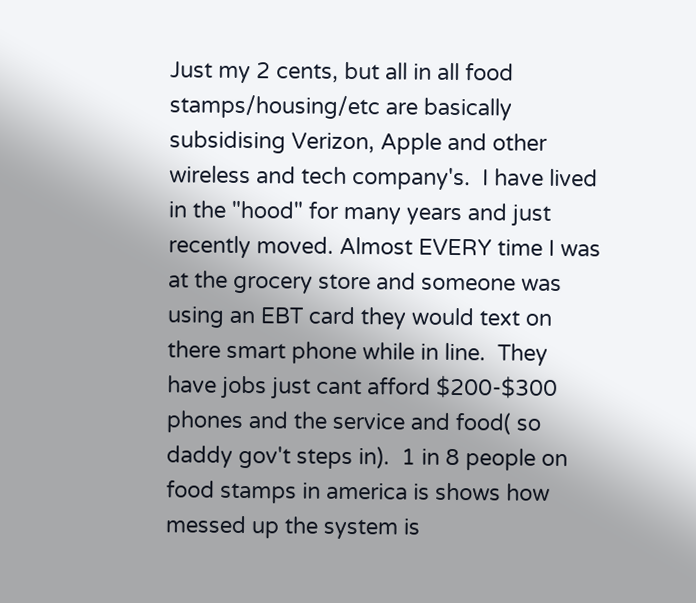Just my 2 cents, but all in all food stamps/housing/etc are basically subsidising Verizon, Apple and other wireless and tech company's.  I have lived in the "hood" for many years and just recently moved. Almost EVERY time I was at the grocery store and someone was using an EBT card they would text on there smart phone while in line.  They have jobs just cant afford $200-$300 phones and the service and food( so daddy gov't steps in).  1 in 8 people on food stamps in america is shows how messed up the system is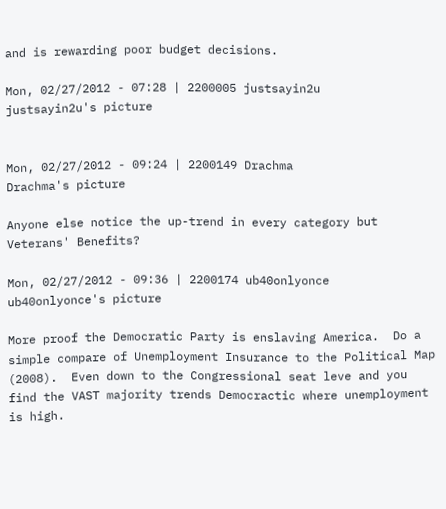and is rewarding poor budget decisions.

Mon, 02/27/2012 - 07:28 | 2200005 justsayin2u
justsayin2u's picture


Mon, 02/27/2012 - 09:24 | 2200149 Drachma
Drachma's picture

Anyone else notice the up-trend in every category but Veterans' Benefits?

Mon, 02/27/2012 - 09:36 | 2200174 ub40onlyonce
ub40onlyonce's picture

More proof the Democratic Party is enslaving America.  Do a simple compare of Unemployment Insurance to the Political Map (2008).  Even down to the Congressional seat leve and you find the VAST majority trends Democractic where unemployment is high.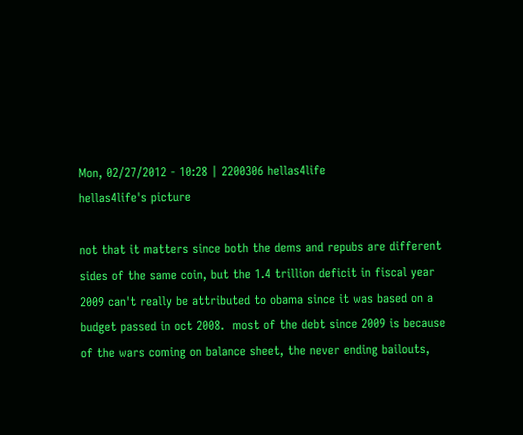Mon, 02/27/2012 - 10:28 | 2200306 hellas4life
hellas4life's picture

not that it matters since both the dems and repubs are different sides of the same coin, but the 1.4 trillion deficit in fiscal year 2009 can't really be attributed to obama since it was based on a budget passed in oct 2008.  most of the debt since 2009 is because of the wars coming on balance sheet, the never ending bailouts,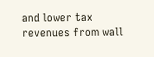and lower tax revenues from wall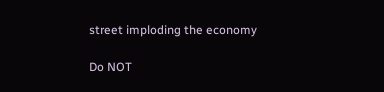street imploding the economy

Do NOT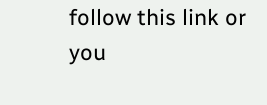follow this link or you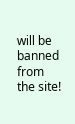will be banned from the site!